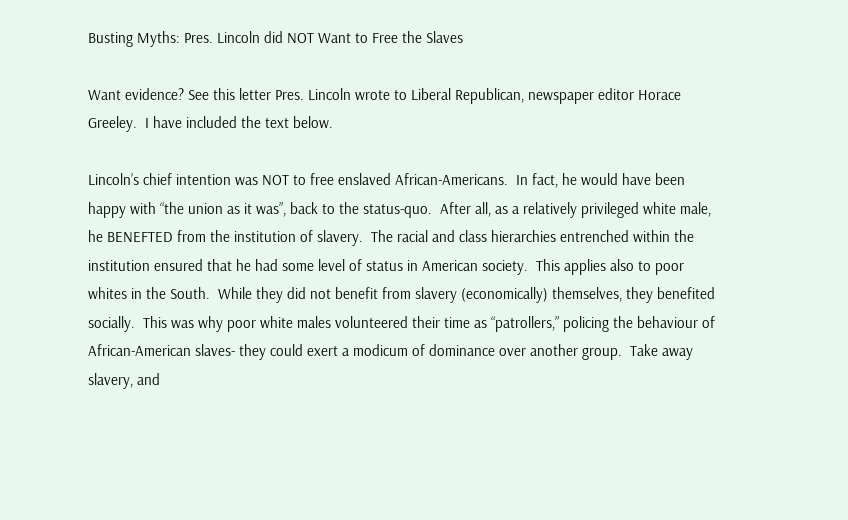Busting Myths: Pres. Lincoln did NOT Want to Free the Slaves

Want evidence? See this letter Pres. Lincoln wrote to Liberal Republican, newspaper editor Horace Greeley.  I have included the text below.

Lincoln’s chief intention was NOT to free enslaved African-Americans.  In fact, he would have been happy with “the union as it was”, back to the status-quo.  After all, as a relatively privileged white male, he BENEFTED from the institution of slavery.  The racial and class hierarchies entrenched within the institution ensured that he had some level of status in American society.  This applies also to poor whites in the South.  While they did not benefit from slavery (economically) themselves, they benefited socially.  This was why poor white males volunteered their time as “patrollers,” policing the behaviour of African-American slaves- they could exert a modicum of dominance over another group.  Take away slavery, and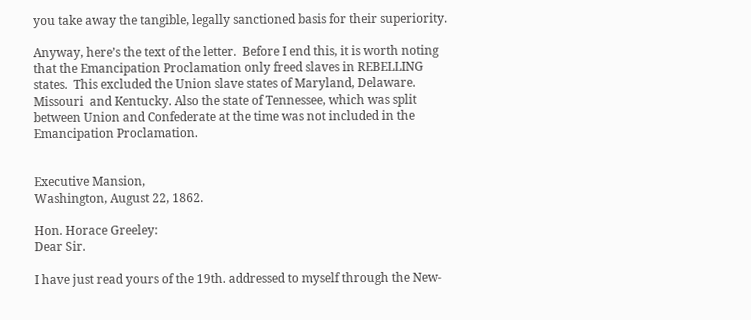you take away the tangible, legally sanctioned basis for their superiority.

Anyway, here’s the text of the letter.  Before I end this, it is worth noting that the Emancipation Proclamation only freed slaves in REBELLING states.  This excluded the Union slave states of Maryland, Delaware. Missouri  and Kentucky. Also the state of Tennessee, which was split between Union and Confederate at the time was not included in the Emancipation Proclamation.


Executive Mansion,
Washington, August 22, 1862.

Hon. Horace Greeley:
Dear Sir.

I have just read yours of the 19th. addressed to myself through the New-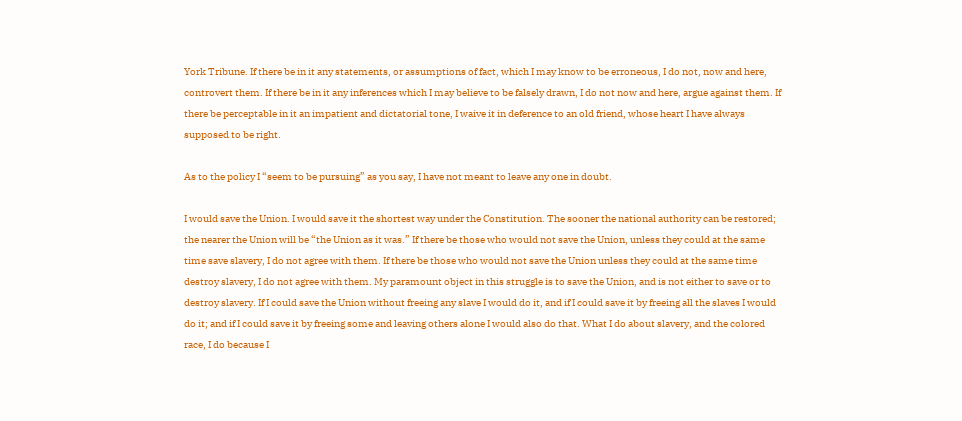York Tribune. If there be in it any statements, or assumptions of fact, which I may know to be erroneous, I do not, now and here, controvert them. If there be in it any inferences which I may believe to be falsely drawn, I do not now and here, argue against them. If there be perceptable in it an impatient and dictatorial tone, I waive it in deference to an old friend, whose heart I have always supposed to be right.

As to the policy I “seem to be pursuing” as you say, I have not meant to leave any one in doubt.

I would save the Union. I would save it the shortest way under the Constitution. The sooner the national authority can be restored; the nearer the Union will be “the Union as it was.” If there be those who would not save the Union, unless they could at the same time save slavery, I do not agree with them. If there be those who would not save the Union unless they could at the same time destroy slavery, I do not agree with them. My paramount object in this struggle is to save the Union, and is not either to save or to destroy slavery. If I could save the Union without freeing any slave I would do it, and if I could save it by freeing all the slaves I would do it; and if I could save it by freeing some and leaving others alone I would also do that. What I do about slavery, and the colored race, I do because I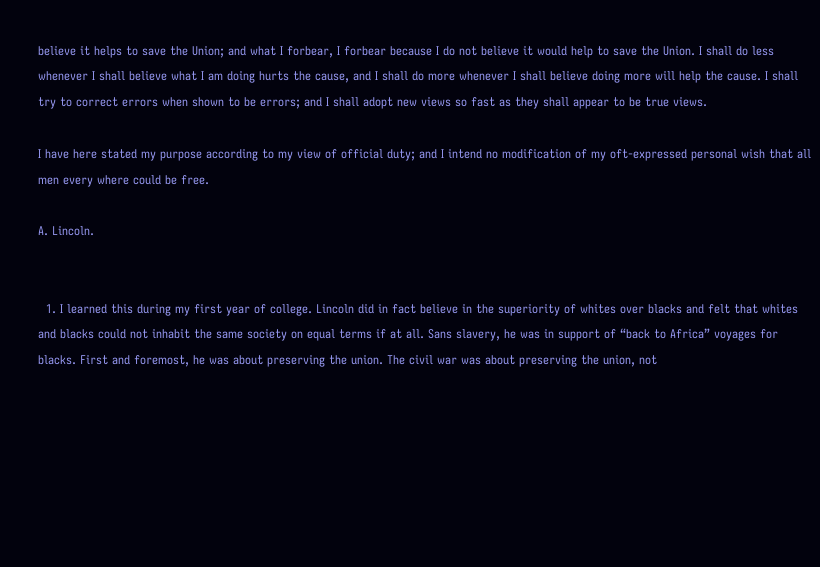believe it helps to save the Union; and what I forbear, I forbear because I do not believe it would help to save the Union. I shall do less whenever I shall believe what I am doing hurts the cause, and I shall do more whenever I shall believe doing more will help the cause. I shall try to correct errors when shown to be errors; and I shall adopt new views so fast as they shall appear to be true views.

I have here stated my purpose according to my view of official duty; and I intend no modification of my oft-expressed personal wish that all men every where could be free.

A. Lincoln.


  1. I learned this during my first year of college. Lincoln did in fact believe in the superiority of whites over blacks and felt that whites and blacks could not inhabit the same society on equal terms if at all. Sans slavery, he was in support of “back to Africa” voyages for blacks. First and foremost, he was about preserving the union. The civil war was about preserving the union, not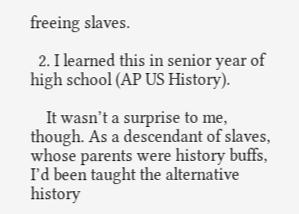freeing slaves.

  2. I learned this in senior year of high school (AP US History).

    It wasn’t a surprise to me, though. As a descendant of slaves, whose parents were history buffs, I’d been taught the alternative history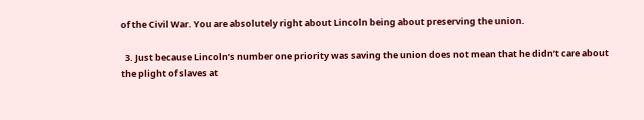of the Civil War. You are absolutely right about Lincoln being about preserving the union.

  3. Just because Lincoln’s number one priority was saving the union does not mean that he didn’t care about the plight of slaves at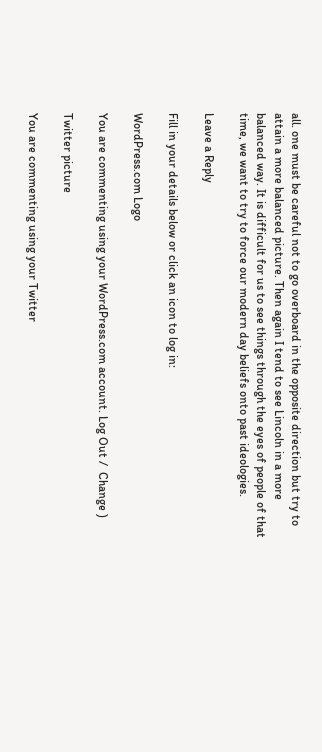all. one must be careful not to go overboard in the opposite direction but try to attain a more balanced picture. Then again I tend to see Lincoln in a more balanced way. It is difficult for us to see things through the eyes of people of that time, we want to try to force our modern day beliefs onto past ideologies.

Leave a Reply

Fill in your details below or click an icon to log in:

WordPress.com Logo

You are commenting using your WordPress.com account. Log Out /  Change )

Twitter picture

You are commenting using your Twitter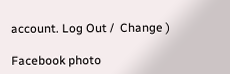account. Log Out /  Change )

Facebook photo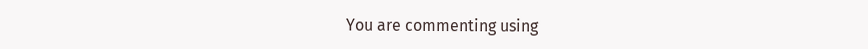You are commenting using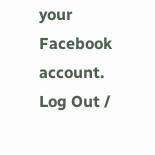your Facebook account. Log Out /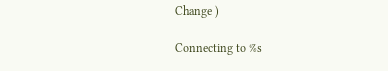Change )

Connecting to %s